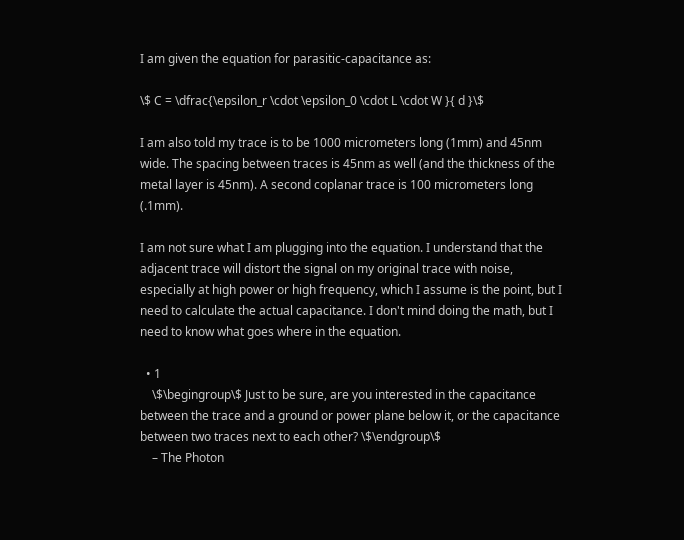I am given the equation for parasitic-capacitance as:

\$ C = \dfrac{\epsilon_r \cdot \epsilon_0 \cdot L \cdot W }{ d }\$

I am also told my trace is to be 1000 micrometers long (1mm) and 45nm wide. The spacing between traces is 45nm as well (and the thickness of the metal layer is 45nm). A second coplanar trace is 100 micrometers long (.1mm).

I am not sure what I am plugging into the equation. I understand that the adjacent trace will distort the signal on my original trace with noise, especially at high power or high frequency, which I assume is the point, but I need to calculate the actual capacitance. I don't mind doing the math, but I need to know what goes where in the equation.

  • 1
    \$\begingroup\$ Just to be sure, are you interested in the capacitance between the trace and a ground or power plane below it, or the capacitance between two traces next to each other? \$\endgroup\$
    – The Photon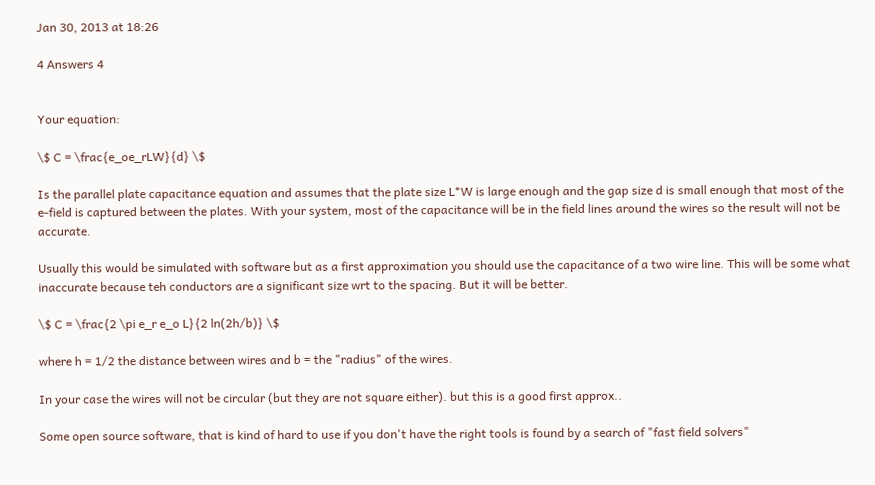Jan 30, 2013 at 18:26

4 Answers 4


Your equation:

\$ C = \frac{e_oe_rLW}{d} \$

Is the parallel plate capacitance equation and assumes that the plate size L*W is large enough and the gap size d is small enough that most of the e-field is captured between the plates. With your system, most of the capacitance will be in the field lines around the wires so the result will not be accurate.

Usually this would be simulated with software but as a first approximation you should use the capacitance of a two wire line. This will be some what inaccurate because teh conductors are a significant size wrt to the spacing. But it will be better.

\$ C = \frac{2 \pi e_r e_o L}{2 ln(2h/b)} \$

where h = 1/2 the distance between wires and b = the "radius" of the wires.

In your case the wires will not be circular (but they are not square either). but this is a good first approx..

Some open source software, that is kind of hard to use if you don't have the right tools is found by a search of "fast field solvers"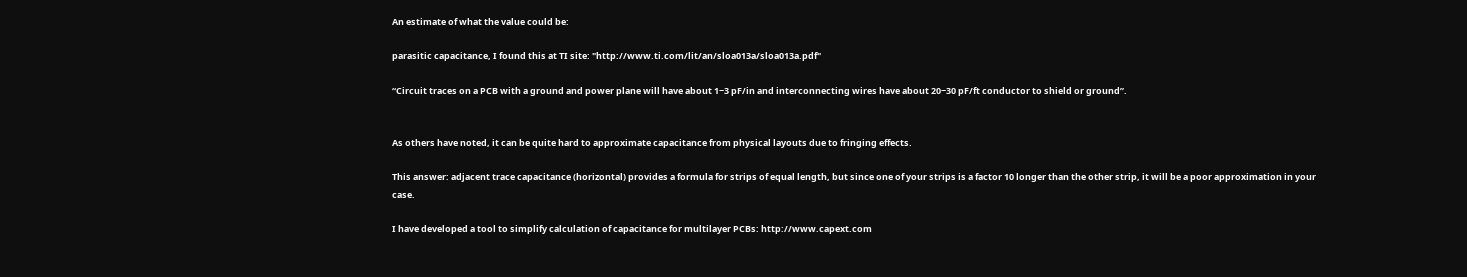An estimate of what the value could be:

parasitic capacitance, I found this at TI site: "http://www.ti.com/lit/an/sloa013a/sloa013a.pdf"

“Circuit traces on a PCB with a ground and power plane will have about 1−3 pF/in and interconnecting wires have about 20−30 pF/ft conductor to shield or ground”.


As others have noted, it can be quite hard to approximate capacitance from physical layouts due to fringing effects.

This answer: adjacent trace capacitance (horizontal) provides a formula for strips of equal length, but since one of your strips is a factor 10 longer than the other strip, it will be a poor approximation in your case.

I have developed a tool to simplify calculation of capacitance for multilayer PCBs: http://www.capext.com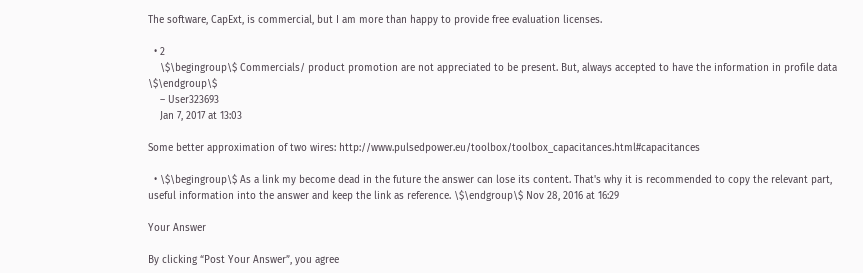The software, CapExt, is commercial, but I am more than happy to provide free evaluation licenses.

  • 2
    \$\begingroup\$ Commercials/ product promotion are not appreciated to be present. But, always accepted to have the information in profile data \$\endgroup\$
    – User323693
    Jan 7, 2017 at 13:03

Some better approximation of two wires: http://www.pulsedpower.eu/toolbox/toolbox_capacitances.html#capacitances

  • \$\begingroup\$ As a link my become dead in the future the answer can lose its content. That's why it is recommended to copy the relevant part, useful information into the answer and keep the link as reference. \$\endgroup\$ Nov 28, 2016 at 16:29

Your Answer

By clicking “Post Your Answer”, you agree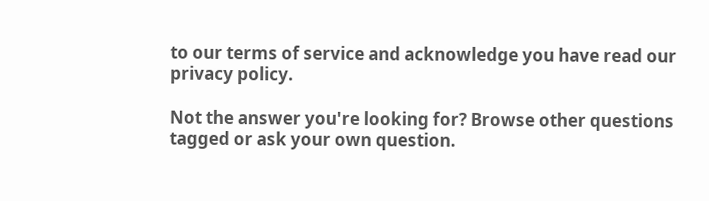to our terms of service and acknowledge you have read our privacy policy.

Not the answer you're looking for? Browse other questions tagged or ask your own question.